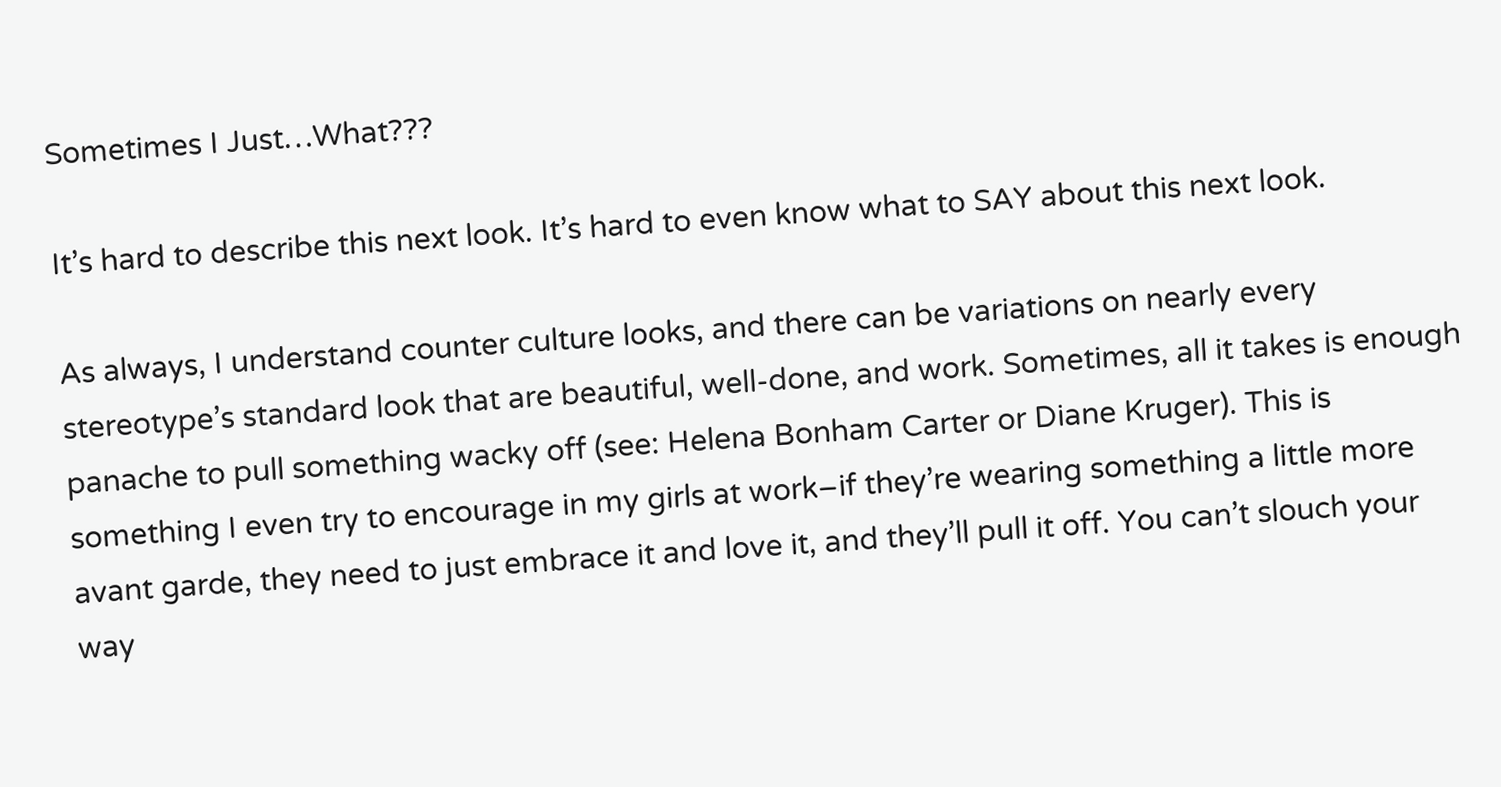Sometimes I Just…What???

It’s hard to describe this next look. It’s hard to even know what to SAY about this next look.

As always, I understand counter culture looks, and there can be variations on nearly every stereotype’s standard look that are beautiful, well-done, and work. Sometimes, all it takes is enough panache to pull something wacky off (see: Helena Bonham Carter or Diane Kruger). This is something I even try to encourage in my girls at work–if they’re wearing something a little more avant garde, they need to just embrace it and love it, and they’ll pull it off. You can’t slouch your way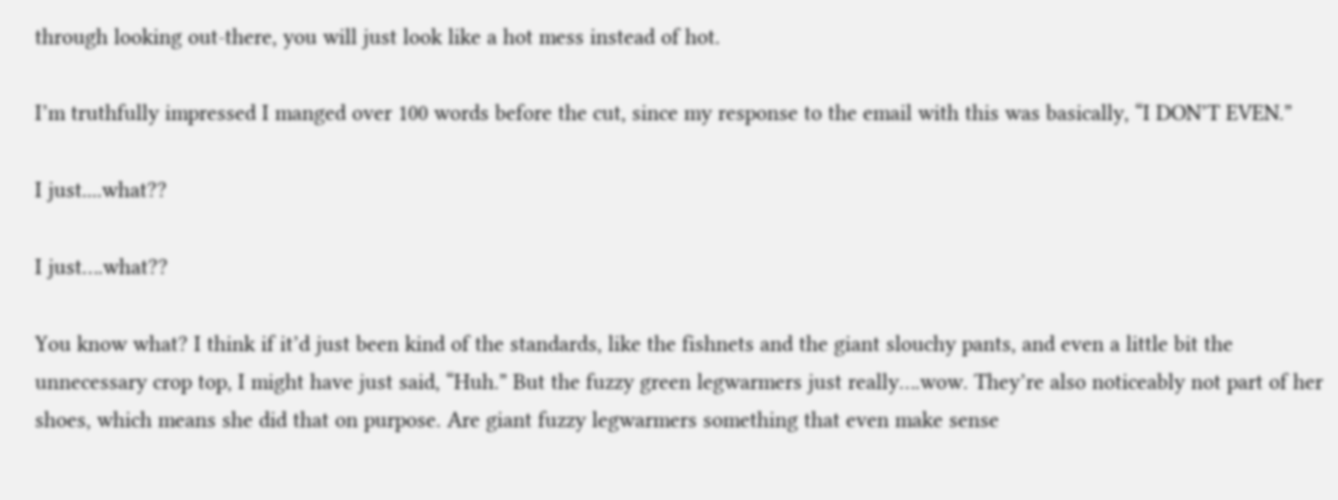through looking out-there, you will just look like a hot mess instead of hot.

I’m truthfully impressed I manged over 100 words before the cut, since my response to the email with this was basically, “I DON’T EVEN.”

I just....what??

I just….what??

You know what? I think if it’d just been kind of the standards, like the fishnets and the giant slouchy pants, and even a little bit the unnecessary crop top, I might have just said, “Huh.” But the fuzzy green legwarmers just really….wow. They’re also noticeably not part of her shoes, which means she did that on purpose. Are giant fuzzy legwarmers something that even make sense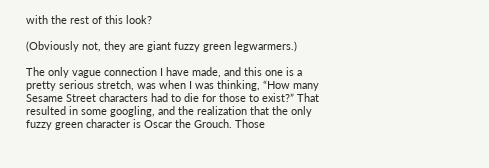with the rest of this look?

(Obviously not, they are giant fuzzy green legwarmers.)

The only vague connection I have made, and this one is a pretty serious stretch, was when I was thinking, “How many Sesame Street characters had to die for those to exist?” That resulted in some googling, and the realization that the only fuzzy green character is Oscar the Grouch. Those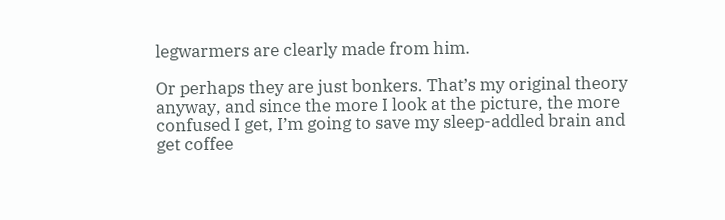legwarmers are clearly made from him.

Or perhaps they are just bonkers. That’s my original theory anyway, and since the more I look at the picture, the more confused I get, I’m going to save my sleep-addled brain and get coffee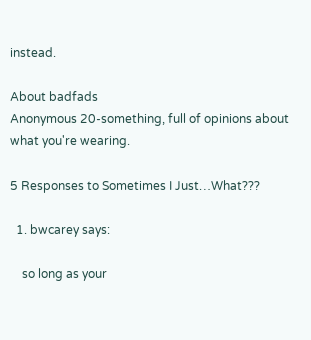instead.

About badfads
Anonymous 20-something, full of opinions about what you're wearing.

5 Responses to Sometimes I Just…What???

  1. bwcarey says:

    so long as your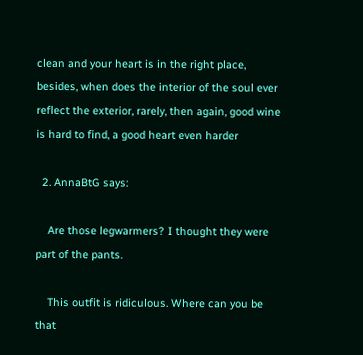clean and your heart is in the right place, besides, when does the interior of the soul ever reflect the exterior, rarely, then again, good wine is hard to find, a good heart even harder

  2. AnnaBtG says:

    Are those legwarmers? I thought they were part of the pants.

    This outfit is ridiculous. Where can you be that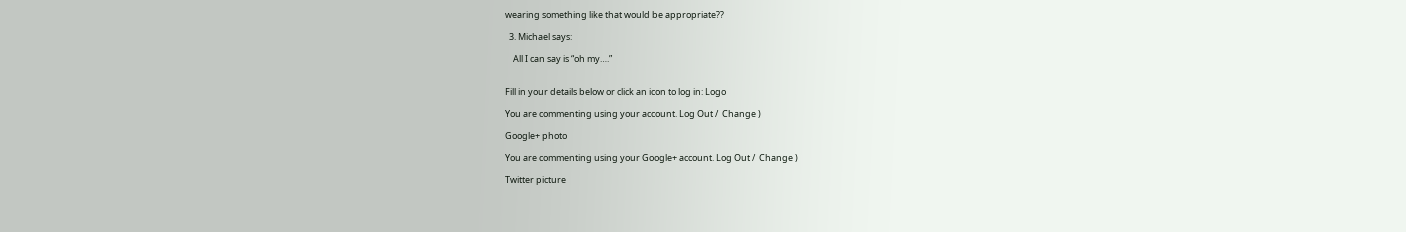wearing something like that would be appropriate??

  3. Michael says:

    All I can say is “oh my….”


Fill in your details below or click an icon to log in: Logo

You are commenting using your account. Log Out /  Change )

Google+ photo

You are commenting using your Google+ account. Log Out /  Change )

Twitter picture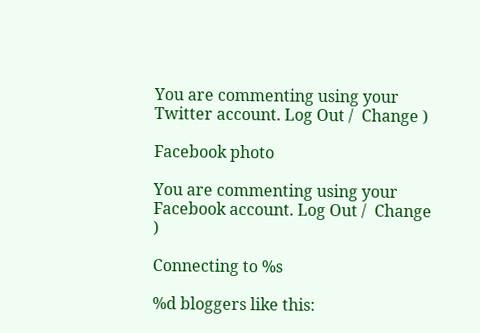You are commenting using your Twitter account. Log Out /  Change )

Facebook photo

You are commenting using your Facebook account. Log Out /  Change )

Connecting to %s

%d bloggers like this: